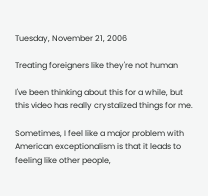Tuesday, November 21, 2006

Treating foreigners like they're not human

I've been thinking about this for a while, but this video has really crystalized things for me.

Sometimes, I feel like a major problem with American exceptionalism is that it leads to feeling like other people,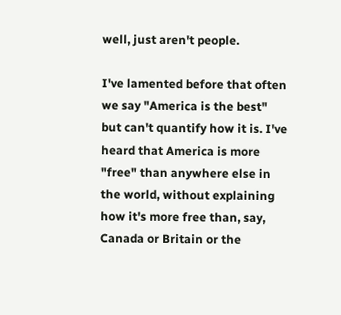well, just aren't people.

I've lamented before that often we say "America is the best" but can't quantify how it is. I've heard that America is more "free" than anywhere else in the world, without explaining how it's more free than, say, Canada or Britain or the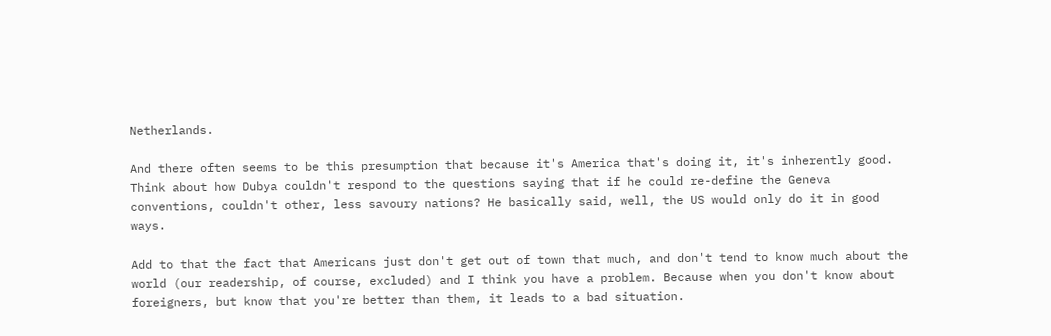Netherlands.

And there often seems to be this presumption that because it's America that's doing it, it's inherently good. Think about how Dubya couldn't respond to the questions saying that if he could re-define the Geneva conventions, couldn't other, less savoury nations? He basically said, well, the US would only do it in good ways.

Add to that the fact that Americans just don't get out of town that much, and don't tend to know much about the world (our readership, of course, excluded) and I think you have a problem. Because when you don't know about foreigners, but know that you're better than them, it leads to a bad situation.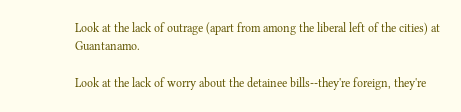Look at the lack of outrage (apart from among the liberal left of the cities) at Guantanamo.

Look at the lack of worry about the detainee bills--they're foreign, they're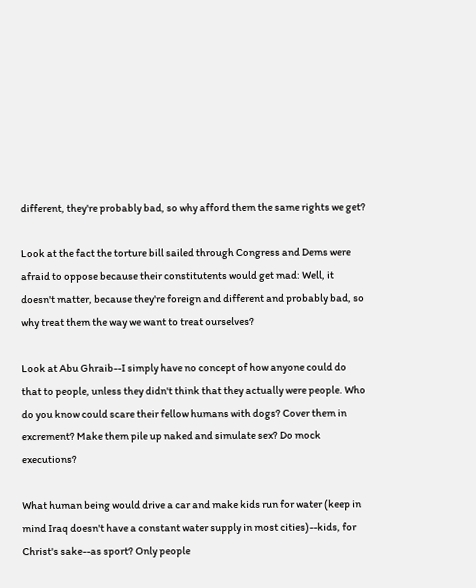different, they're probably bad, so why afford them the same rights we get?

Look at the fact the torture bill sailed through Congress and Dems were afraid to oppose because their constitutents would get mad: Well, it doesn't matter, because they're foreign and different and probably bad, so why treat them the way we want to treat ourselves?

Look at Abu Ghraib--I simply have no concept of how anyone could do that to people, unless they didn't think that they actually were people. Who do you know could scare their fellow humans with dogs? Cover them in excrement? Make them pile up naked and simulate sex? Do mock executions?

What human being would drive a car and make kids run for water (keep in mind Iraq doesn't have a constant water supply in most cities)--kids, for Christ's sake--as sport? Only people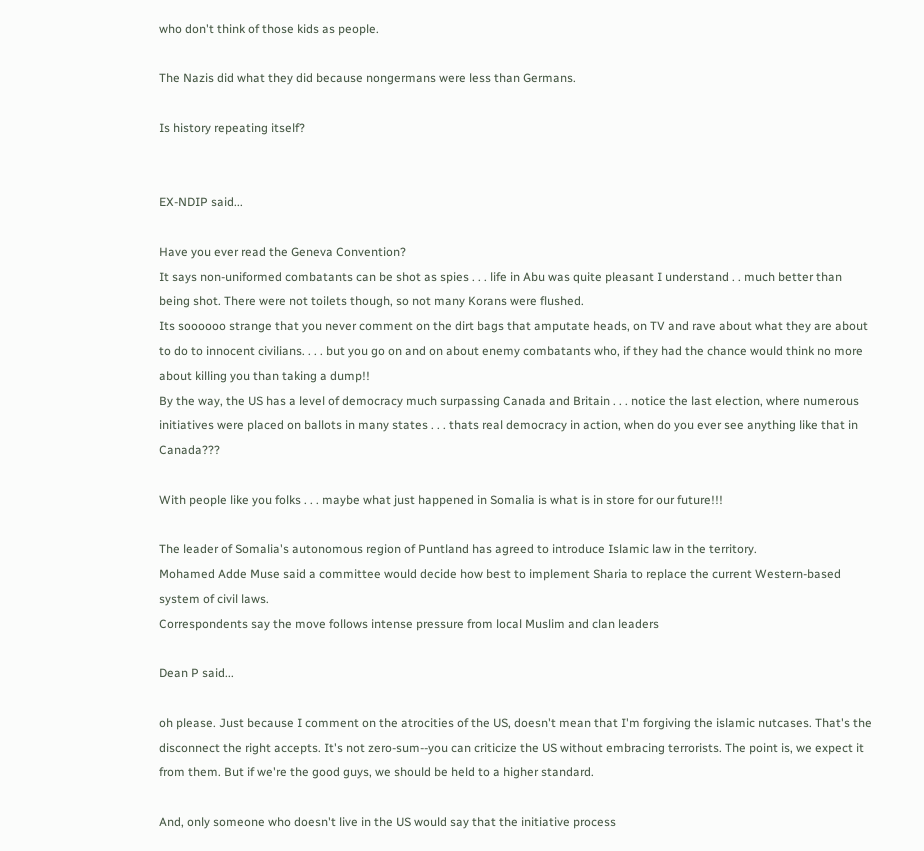who don't think of those kids as people.

The Nazis did what they did because nongermans were less than Germans.

Is history repeating itself?


EX-NDIP said...

Have you ever read the Geneva Convention?
It says non-uniformed combatants can be shot as spies . . . life in Abu was quite pleasant I understand . . much better than being shot. There were not toilets though, so not many Korans were flushed.
Its soooooo strange that you never comment on the dirt bags that amputate heads, on TV and rave about what they are about to do to innocent civilians. . . . but you go on and on about enemy combatants who, if they had the chance would think no more about killing you than taking a dump!!
By the way, the US has a level of democracy much surpassing Canada and Britain . . . notice the last election, where numerous initiatives were placed on ballots in many states . . . thats real democracy in action, when do you ever see anything like that in Canada???

With people like you folks . . . maybe what just happened in Somalia is what is in store for our future!!!

The leader of Somalia's autonomous region of Puntland has agreed to introduce Islamic law in the territory.
Mohamed Adde Muse said a committee would decide how best to implement Sharia to replace the current Western-based system of civil laws.
Correspondents say the move follows intense pressure from local Muslim and clan leaders

Dean P said...

oh please. Just because I comment on the atrocities of the US, doesn't mean that I'm forgiving the islamic nutcases. That's the disconnect the right accepts. It's not zero-sum--you can criticize the US without embracing terrorists. The point is, we expect it from them. But if we're the good guys, we should be held to a higher standard.

And, only someone who doesn't live in the US would say that the initiative process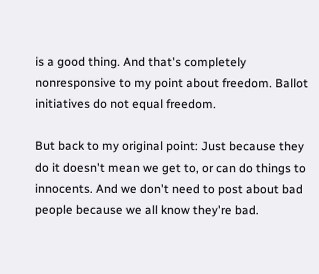is a good thing. And that's completely nonresponsive to my point about freedom. Ballot initiatives do not equal freedom.

But back to my original point: Just because they do it doesn't mean we get to, or can do things to innocents. And we don't need to post about bad people because we all know they're bad.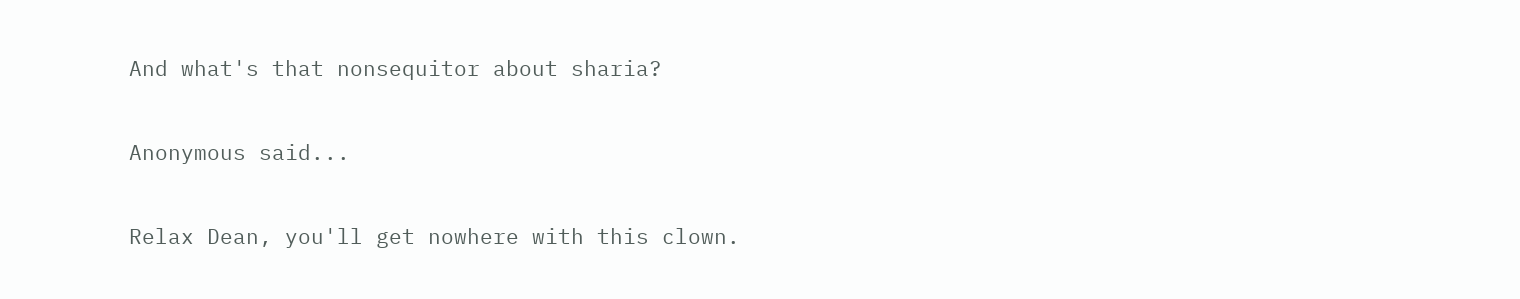And what's that nonsequitor about sharia?

Anonymous said...

Relax Dean, you'll get nowhere with this clown.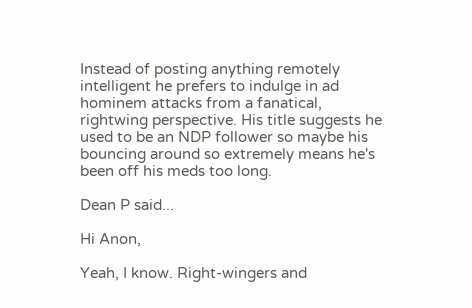Instead of posting anything remotely intelligent he prefers to indulge in ad hominem attacks from a fanatical, rightwing perspective. His title suggests he used to be an NDP follower so maybe his bouncing around so extremely means he's been off his meds too long.

Dean P said...

Hi Anon,

Yeah, I know. Right-wingers and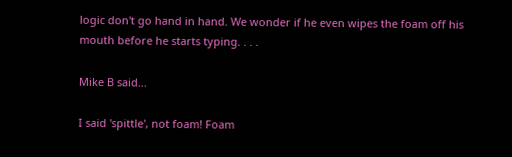logic don't go hand in hand. We wonder if he even wipes the foam off his mouth before he starts typing. . . .

Mike B said...

I said 'spittle', not foam! Foam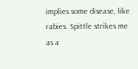implies some disease, like rabies. Spittle strikes me as a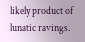likely product of lunatic ravings.